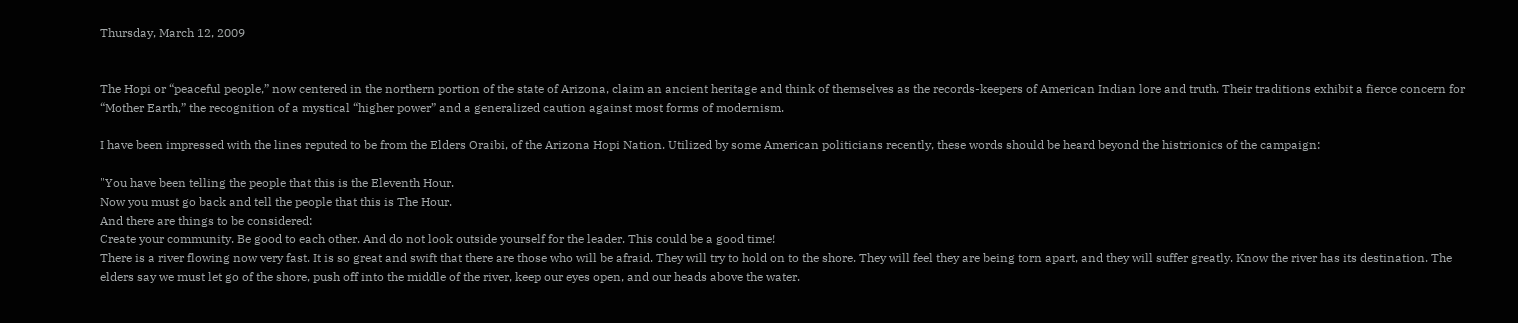Thursday, March 12, 2009


The Hopi or “peaceful people,” now centered in the northern portion of the state of Arizona, claim an ancient heritage and think of themselves as the records-keepers of American Indian lore and truth. Their traditions exhibit a fierce concern for “Mother Earth,” the recognition of a mystical “higher power” and a generalized caution against most forms of modernism.

I have been impressed with the lines reputed to be from the Elders Oraibi, of the Arizona Hopi Nation. Utilized by some American politicians recently, these words should be heard beyond the histrionics of the campaign:

"You have been telling the people that this is the Eleventh Hour.
Now you must go back and tell the people that this is The Hour.
And there are things to be considered:
Create your community. Be good to each other. And do not look outside yourself for the leader. This could be a good time!
There is a river flowing now very fast. It is so great and swift that there are those who will be afraid. They will try to hold on to the shore. They will feel they are being torn apart, and they will suffer greatly. Know the river has its destination. The elders say we must let go of the shore, push off into the middle of the river, keep our eyes open, and our heads above the water.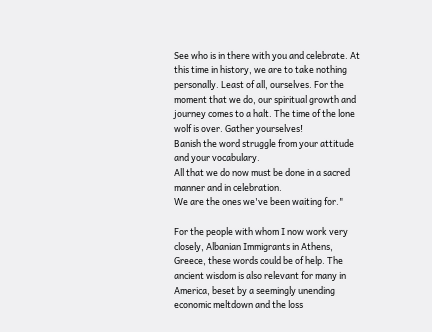See who is in there with you and celebrate. At this time in history, we are to take nothing personally. Least of all, ourselves. For the moment that we do, our spiritual growth and journey comes to a halt. The time of the lone wolf is over. Gather yourselves!
Banish the word struggle from your attitude and your vocabulary.
All that we do now must be done in a sacred manner and in celebration.
We are the ones we've been waiting for."

For the people with whom I now work very closely, Albanian Immigrants in Athens, Greece, these words could be of help. The ancient wisdom is also relevant for many in America, beset by a seemingly unending economic meltdown and the loss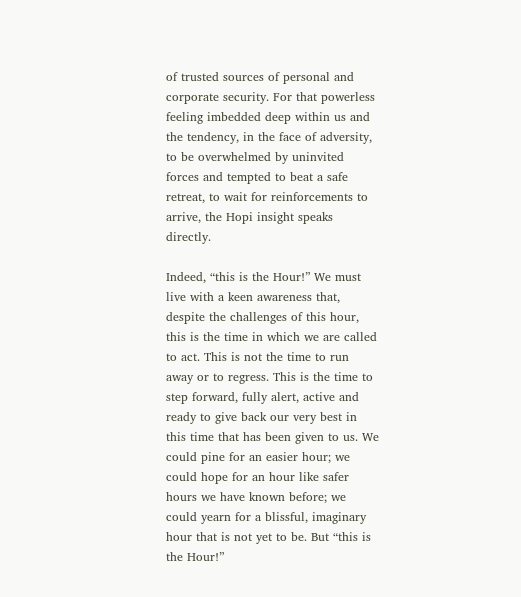of trusted sources of personal and corporate security. For that powerless feeling imbedded deep within us and the tendency, in the face of adversity, to be overwhelmed by uninvited forces and tempted to beat a safe retreat, to wait for reinforcements to arrive, the Hopi insight speaks directly.

Indeed, “this is the Hour!” We must live with a keen awareness that, despite the challenges of this hour, this is the time in which we are called to act. This is not the time to run away or to regress. This is the time to step forward, fully alert, active and ready to give back our very best in this time that has been given to us. We could pine for an easier hour; we could hope for an hour like safer hours we have known before; we could yearn for a blissful, imaginary hour that is not yet to be. But “this is the Hour!”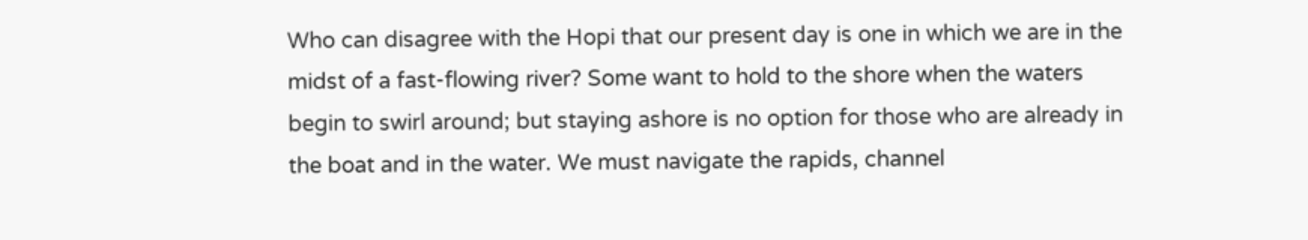Who can disagree with the Hopi that our present day is one in which we are in the midst of a fast-flowing river? Some want to hold to the shore when the waters begin to swirl around; but staying ashore is no option for those who are already in the boat and in the water. We must navigate the rapids, channel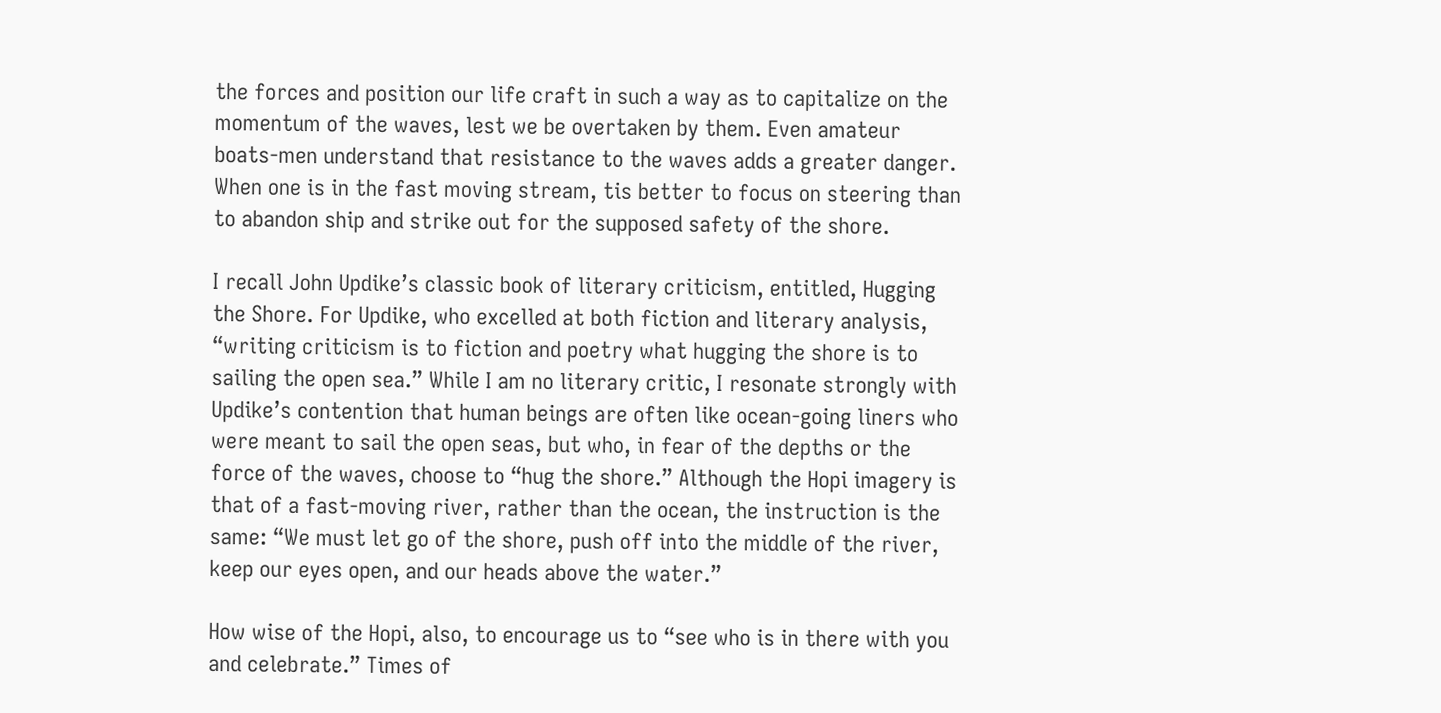the forces and position our life craft in such a way as to capitalize on the momentum of the waves, lest we be overtaken by them. Even amateur boats-men understand that resistance to the waves adds a greater danger. When one is in the fast moving stream, tis better to focus on steering than to abandon ship and strike out for the supposed safety of the shore.

I recall John Updike’s classic book of literary criticism, entitled, Hugging the Shore. For Updike, who excelled at both fiction and literary analysis, “writing criticism is to fiction and poetry what hugging the shore is to sailing the open sea.” While I am no literary critic, I resonate strongly with Updike’s contention that human beings are often like ocean-going liners who were meant to sail the open seas, but who, in fear of the depths or the force of the waves, choose to “hug the shore.” Although the Hopi imagery is that of a fast-moving river, rather than the ocean, the instruction is the same: “We must let go of the shore, push off into the middle of the river, keep our eyes open, and our heads above the water.”

How wise of the Hopi, also, to encourage us to “see who is in there with you and celebrate.” Times of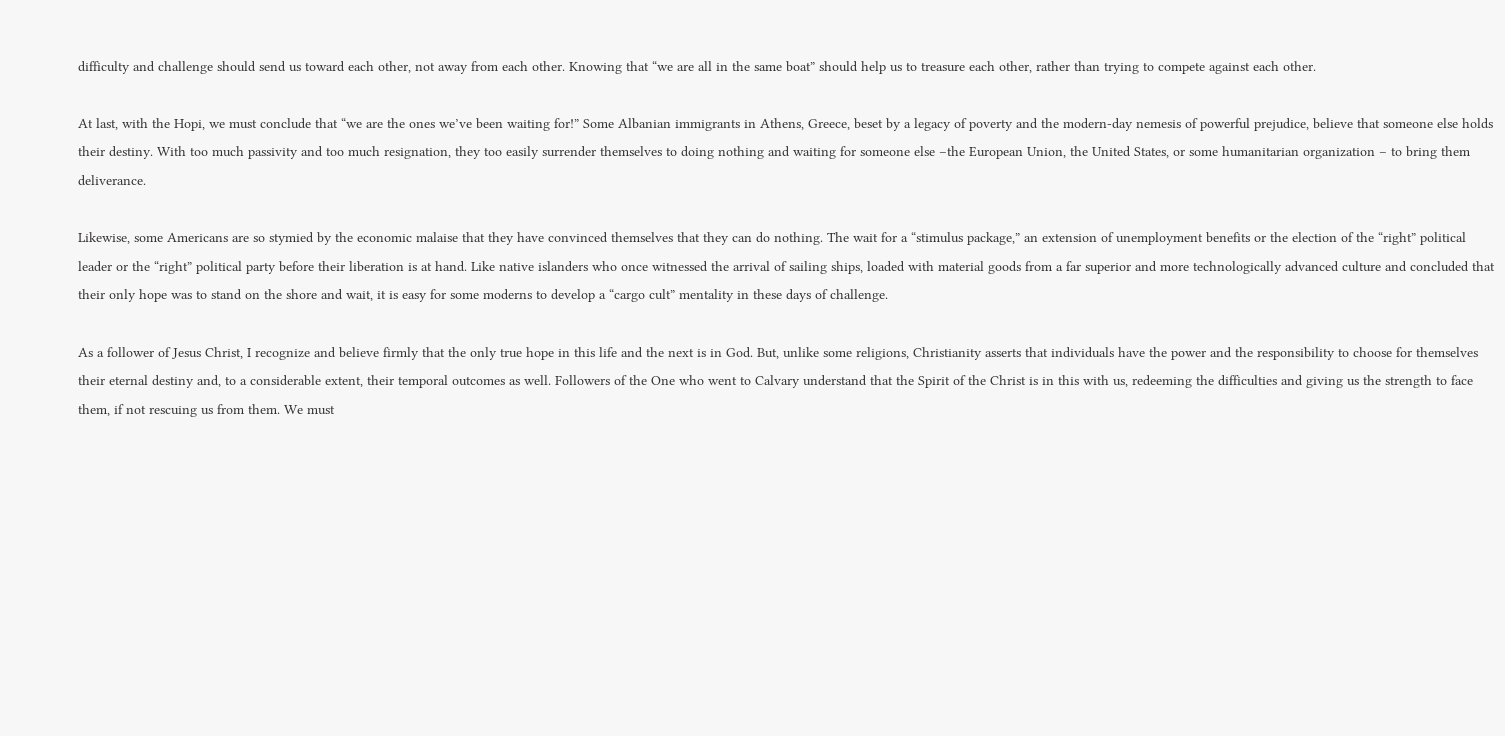difficulty and challenge should send us toward each other, not away from each other. Knowing that “we are all in the same boat” should help us to treasure each other, rather than trying to compete against each other.

At last, with the Hopi, we must conclude that “we are the ones we’ve been waiting for!” Some Albanian immigrants in Athens, Greece, beset by a legacy of poverty and the modern-day nemesis of powerful prejudice, believe that someone else holds their destiny. With too much passivity and too much resignation, they too easily surrender themselves to doing nothing and waiting for someone else –the European Union, the United States, or some humanitarian organization – to bring them deliverance.

Likewise, some Americans are so stymied by the economic malaise that they have convinced themselves that they can do nothing. The wait for a “stimulus package,” an extension of unemployment benefits or the election of the “right” political leader or the “right” political party before their liberation is at hand. Like native islanders who once witnessed the arrival of sailing ships, loaded with material goods from a far superior and more technologically advanced culture and concluded that their only hope was to stand on the shore and wait, it is easy for some moderns to develop a “cargo cult” mentality in these days of challenge.

As a follower of Jesus Christ, I recognize and believe firmly that the only true hope in this life and the next is in God. But, unlike some religions, Christianity asserts that individuals have the power and the responsibility to choose for themselves their eternal destiny and, to a considerable extent, their temporal outcomes as well. Followers of the One who went to Calvary understand that the Spirit of the Christ is in this with us, redeeming the difficulties and giving us the strength to face them, if not rescuing us from them. We must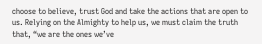choose to believe, trust God and take the actions that are open to us. Relying on the Almighty to help us, we must claim the truth that, “we are the ones we’ve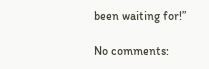been waiting for!”

No comments: